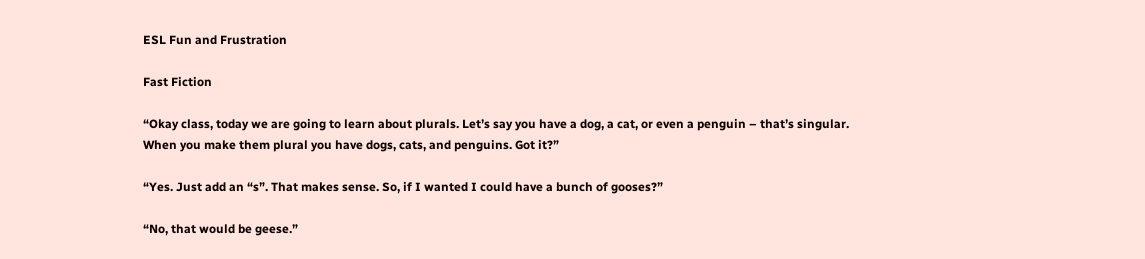ESL Fun and Frustration

Fast Fiction

“Okay class, today we are going to learn about plurals. Let’s say you have a dog, a cat, or even a penguin – that’s singular. When you make them plural you have dogs, cats, and penguins. Got it?”

“Yes. Just add an “s”. That makes sense. So, if I wanted I could have a bunch of gooses?”

“No, that would be geese.”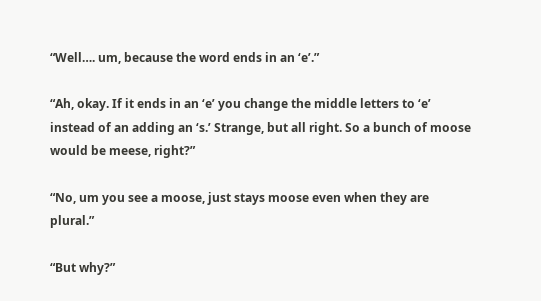“Well…. um, because the word ends in an ‘e’.”

“Ah, okay. If it ends in an ‘e’ you change the middle letters to ‘e’ instead of an adding an ‘s.’ Strange, but all right. So a bunch of moose would be meese, right?”

“No, um you see a moose, just stays moose even when they are plural.”

“But why?”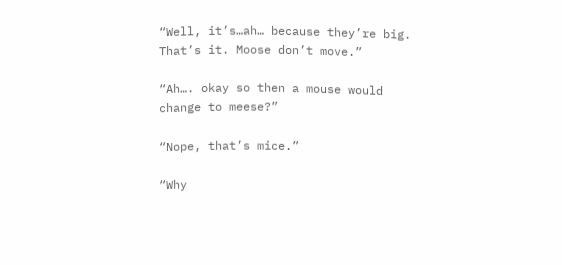“Well, it’s…ah… because they’re big. That’s it. Moose don’t move.”

“Ah…. okay so then a mouse would change to meese?”

“Nope, that’s mice.”

“Why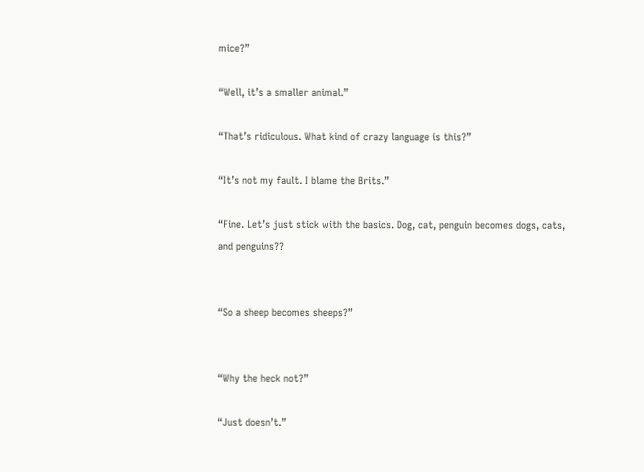mice?”

“Well, it’s a smaller animal.”

“That’s ridiculous. What kind of crazy language is this?”

“It’s not my fault. I blame the Brits.”

“Fine. Let’s just stick with the basics. Dog, cat, penguin becomes dogs, cats, and penguins??


“So a sheep becomes sheeps?”


“Why the heck not?”

“Just doesn’t.”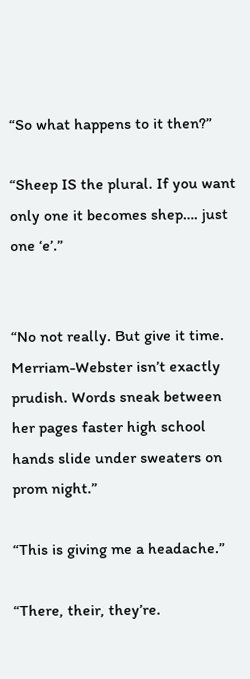“So what happens to it then?”

“Sheep IS the plural. If you want only one it becomes shep…. just one ‘e’.”


“No not really. But give it time. Merriam-Webster isn’t exactly prudish. Words sneak between her pages faster high school hands slide under sweaters on prom night.”

“This is giving me a headache.”

“There, their, they’re.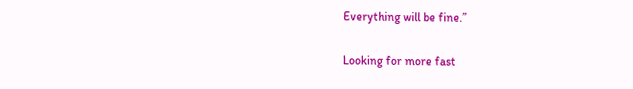Everything will be fine.”

Looking for more fast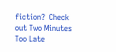fiction?  Check out Two Minutes Too Late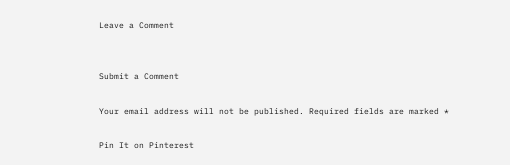Leave a Comment


Submit a Comment

Your email address will not be published. Required fields are marked *

Pin It on Pinterest